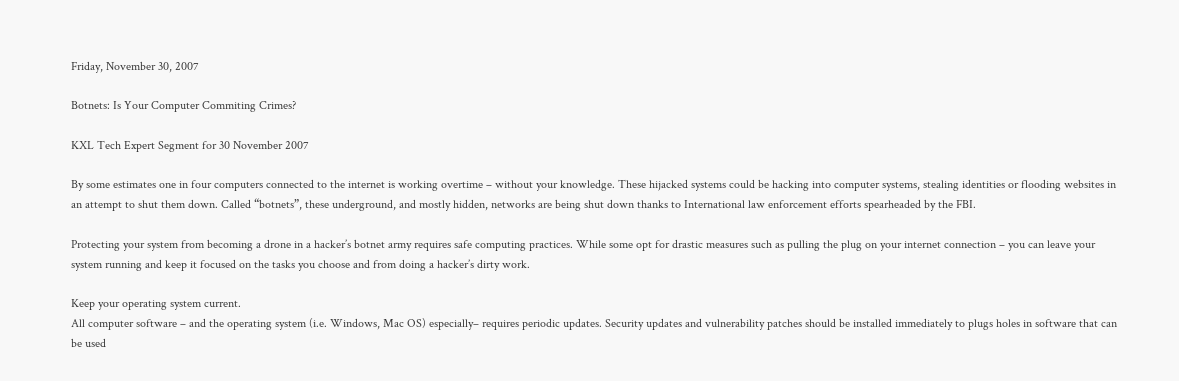Friday, November 30, 2007

Botnets: Is Your Computer Commiting Crimes?

KXL Tech Expert Segment for 30 November 2007

By some estimates one in four computers connected to the internet is working overtime – without your knowledge. These hijacked systems could be hacking into computer systems, stealing identities or flooding websites in an attempt to shut them down. Called “botnets”, these underground, and mostly hidden, networks are being shut down thanks to International law enforcement efforts spearheaded by the FBI.

Protecting your system from becoming a drone in a hacker’s botnet army requires safe computing practices. While some opt for drastic measures such as pulling the plug on your internet connection – you can leave your system running and keep it focused on the tasks you choose and from doing a hacker’s dirty work.

Keep your operating system current.
All computer software – and the operating system (i.e. Windows, Mac OS) especially– requires periodic updates. Security updates and vulnerability patches should be installed immediately to plugs holes in software that can be used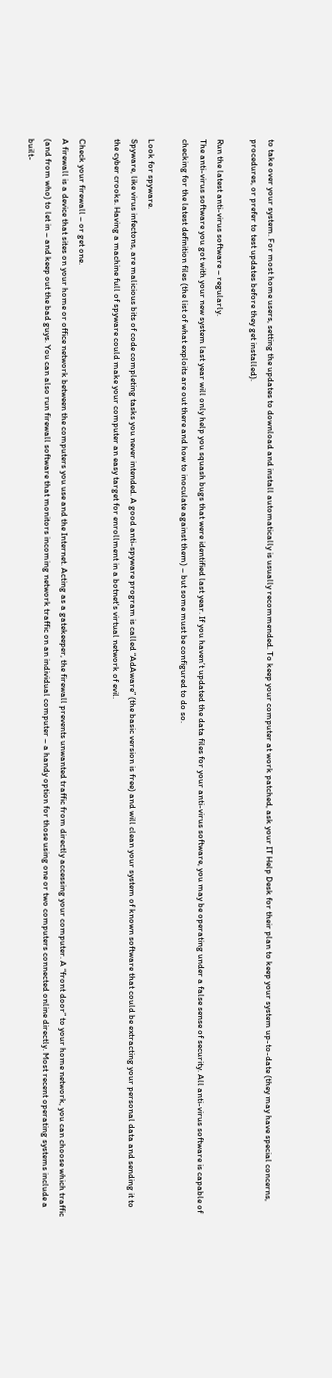to take over your system. For most home users, setting the updates to download and install automatically is usually recommended. To keep your computer at work patched, ask your IT Help Desk for their plan to keep your system up-to-date (they may have special concerns, procedures, or prefer to test updates before they get installed).

Run the latest anti-virus software – regularly.
The anti-virus software you got with your new system last year will only help you squash bugs that were identified last year. If you haven’t updated the data files for your anti-virus software, you may be operating under a false sense of security. All anti-virus software is capable of checking for the latest definition files (the list of what exploits are out there and how to inoculate against them) – but some must be configured to do so.

Look for spyware.
Spyware, like virus infectons, are malicious bits of code completing tasks you never intended. A good anti-spyware program is called “AdAware” (the basic version is free) and will clean your system of known software that could be extracting your personal data and sending it to the cyber crooks. Having a machine full of spyware could make your computer an easy target for enrollment in a botnet's virtual network of evil.

Check your firewall – or get one.
A firewall is a device that sites on your home or office network between the computers you use and the Internet. Acting as a gatekeeper, the firewall prevents unwanted traffic from directly accessing your computer. A “front door” to your home network, you can choose which traffic (and from who) to let in – and keep out the bad guys. You can also run firewall software that monitors incoming network traffic on an individual computer – a handy option for those using one or two computers connected online directly. Most recent operating systems include a built-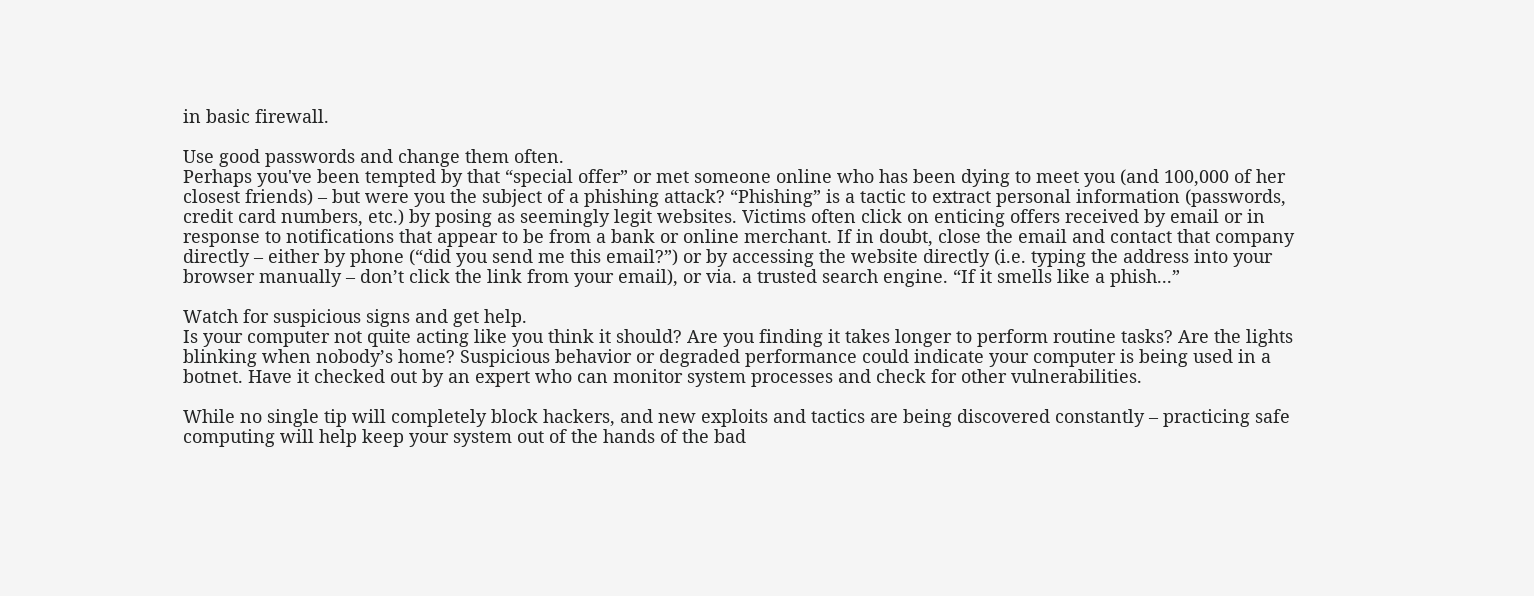in basic firewall.

Use good passwords and change them often.
Perhaps you've been tempted by that “special offer” or met someone online who has been dying to meet you (and 100,000 of her closest friends) – but were you the subject of a phishing attack? “Phishing” is a tactic to extract personal information (passwords, credit card numbers, etc.) by posing as seemingly legit websites. Victims often click on enticing offers received by email or in response to notifications that appear to be from a bank or online merchant. If in doubt, close the email and contact that company directly – either by phone (“did you send me this email?”) or by accessing the website directly (i.e. typing the address into your browser manually – don’t click the link from your email), or via. a trusted search engine. “If it smells like a phish...”

Watch for suspicious signs and get help.
Is your computer not quite acting like you think it should? Are you finding it takes longer to perform routine tasks? Are the lights blinking when nobody’s home? Suspicious behavior or degraded performance could indicate your computer is being used in a botnet. Have it checked out by an expert who can monitor system processes and check for other vulnerabilities.

While no single tip will completely block hackers, and new exploits and tactics are being discovered constantly – practicing safe computing will help keep your system out of the hands of the bad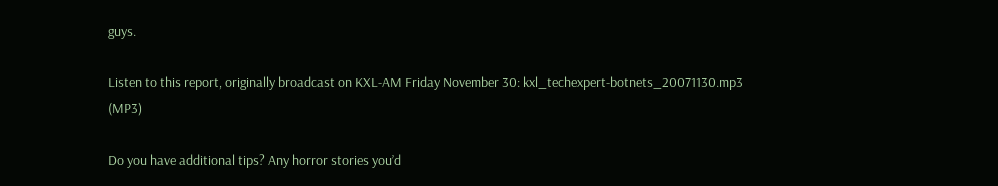guys.

Listen to this report, originally broadcast on KXL-AM Friday November 30: kxl_techexpert-botnets_20071130.mp3 (MP3)

Do you have additional tips? Any horror stories you’d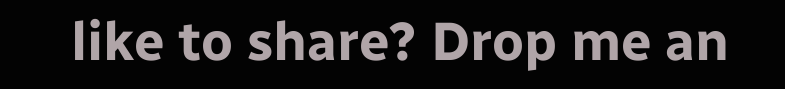like to share? Drop me an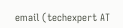email (techexpert AT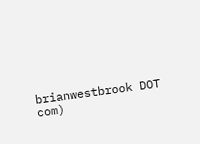brianwestbrook DOT com)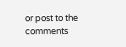or post to the comments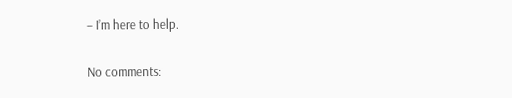– I’m here to help.

No comments: